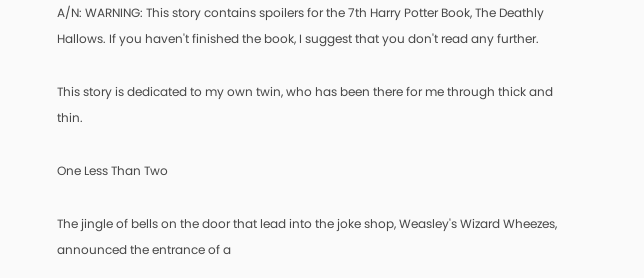A/N: WARNING: This story contains spoilers for the 7th Harry Potter Book, The Deathly Hallows. If you haven't finished the book, I suggest that you don't read any further.

This story is dedicated to my own twin, who has been there for me through thick and thin.

One Less Than Two

The jingle of bells on the door that lead into the joke shop, Weasley's Wizard Wheezes, announced the entrance of a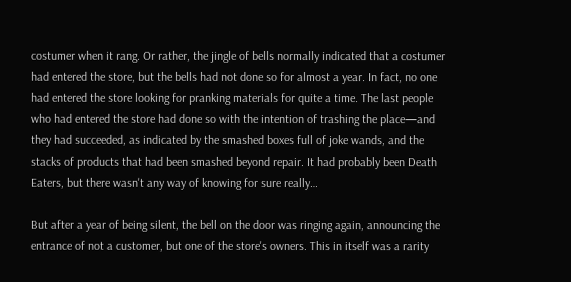costumer when it rang. Or rather, the jingle of bells normally indicated that a costumer had entered the store, but the bells had not done so for almost a year. In fact, no one had entered the store looking for pranking materials for quite a time. The last people who had entered the store had done so with the intention of trashing the place—and they had succeeded, as indicated by the smashed boxes full of joke wands, and the stacks of products that had been smashed beyond repair. It had probably been Death Eaters, but there wasn't any way of knowing for sure really…

But after a year of being silent, the bell on the door was ringing again, announcing the entrance of not a customer, but one of the store's owners. This in itself was a rarity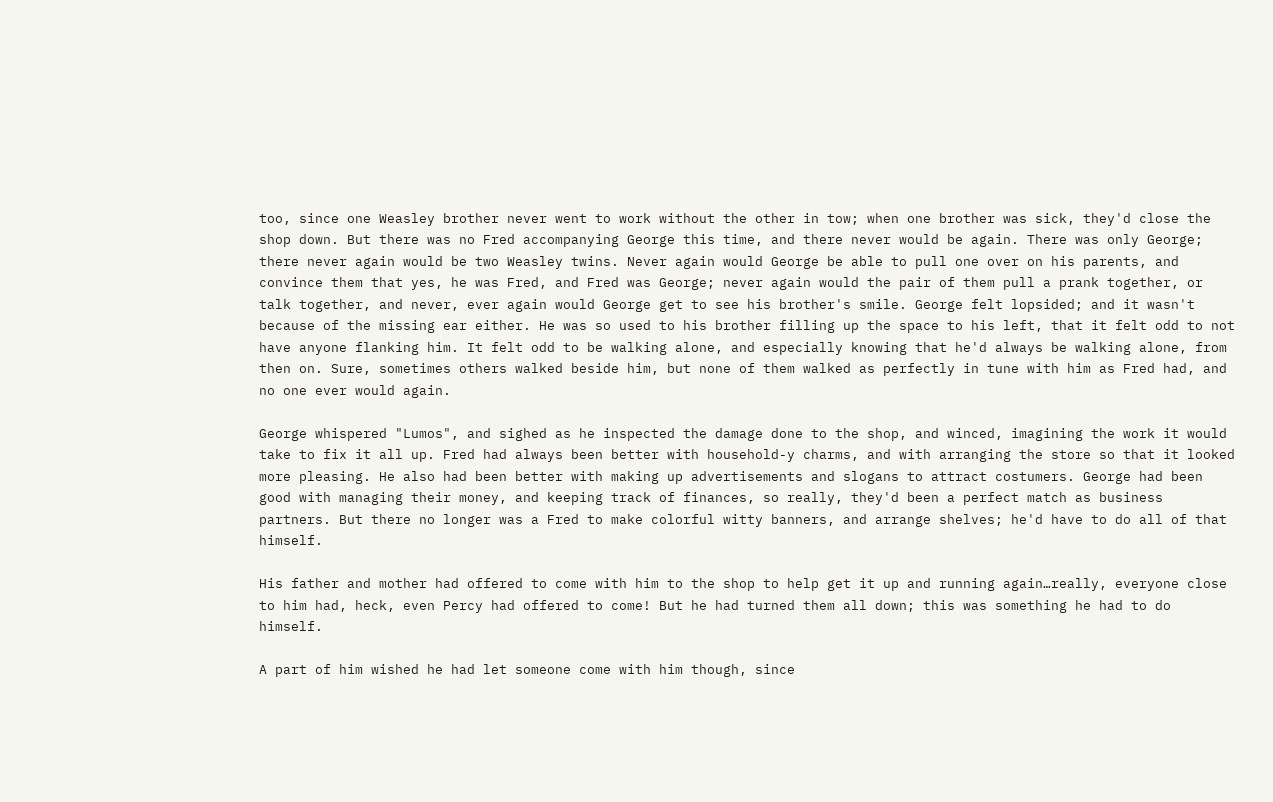too, since one Weasley brother never went to work without the other in tow; when one brother was sick, they'd close the shop down. But there was no Fred accompanying George this time, and there never would be again. There was only George; there never again would be two Weasley twins. Never again would George be able to pull one over on his parents, and convince them that yes, he was Fred, and Fred was George; never again would the pair of them pull a prank together, or talk together, and never, ever again would George get to see his brother's smile. George felt lopsided; and it wasn't because of the missing ear either. He was so used to his brother filling up the space to his left, that it felt odd to not have anyone flanking him. It felt odd to be walking alone, and especially knowing that he'd always be walking alone, from then on. Sure, sometimes others walked beside him, but none of them walked as perfectly in tune with him as Fred had, and no one ever would again.

George whispered "Lumos", and sighed as he inspected the damage done to the shop, and winced, imagining the work it would take to fix it all up. Fred had always been better with household-y charms, and with arranging the store so that it looked more pleasing. He also had been better with making up advertisements and slogans to attract costumers. George had been good with managing their money, and keeping track of finances, so really, they'd been a perfect match as business partners. But there no longer was a Fred to make colorful witty banners, and arrange shelves; he'd have to do all of that himself.

His father and mother had offered to come with him to the shop to help get it up and running again…really, everyone close to him had, heck, even Percy had offered to come! But he had turned them all down; this was something he had to do himself.

A part of him wished he had let someone come with him though, since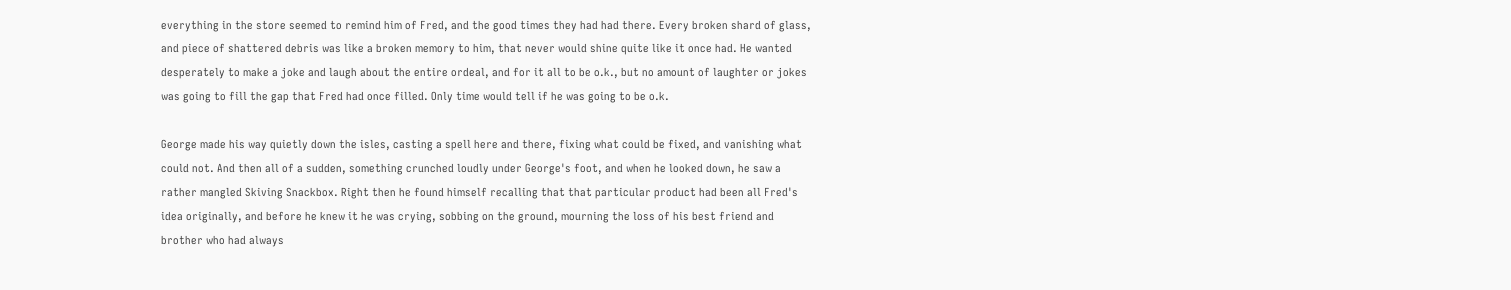everything in the store seemed to remind him of Fred, and the good times they had had there. Every broken shard of glass, and piece of shattered debris was like a broken memory to him, that never would shine quite like it once had. He wanted desperately to make a joke and laugh about the entire ordeal, and for it all to be o.k., but no amount of laughter or jokes was going to fill the gap that Fred had once filled. Only time would tell if he was going to be o.k.

George made his way quietly down the isles, casting a spell here and there, fixing what could be fixed, and vanishing what could not. And then all of a sudden, something crunched loudly under George's foot, and when he looked down, he saw a rather mangled Skiving Snackbox. Right then he found himself recalling that that particular product had been all Fred's idea originally, and before he knew it he was crying, sobbing on the ground, mourning the loss of his best friend and brother who had always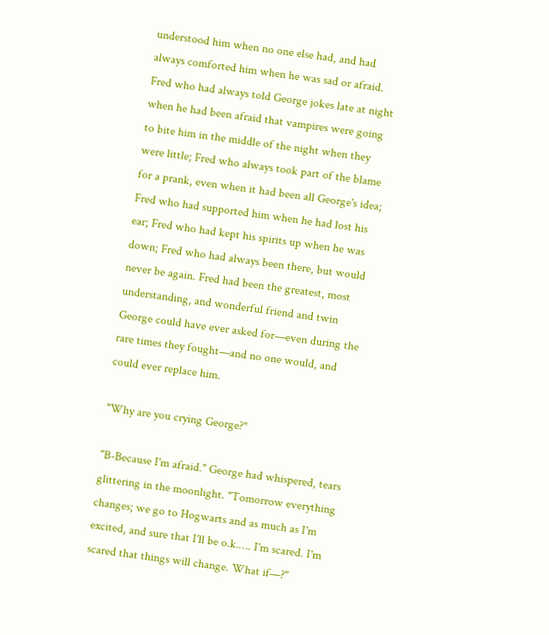understood him when no one else had, and had always comforted him when he was sad or afraid. Fred who had always told George jokes late at night when he had been afraid that vampires were going to bite him in the middle of the night when they were little; Fred who always took part of the blame for a prank, even when it had been all George's idea; Fred who had supported him when he had lost his ear; Fred who had kept his spirits up when he was down; Fred who had always been there, but would never be again. Fred had been the greatest, most understanding, and wonderful friend and twin George could have ever asked for—even during the rare times they fought—and no one would, and could ever replace him.

"Why are you crying George?"

"B-Because I'm afraid." George had whispered, tears glittering in the moonlight. "Tomorrow everything changes; we go to Hogwarts and as much as I'm excited, and sure that I'll be o.k.…. I'm scared. I'm scared that things will change. What if—?"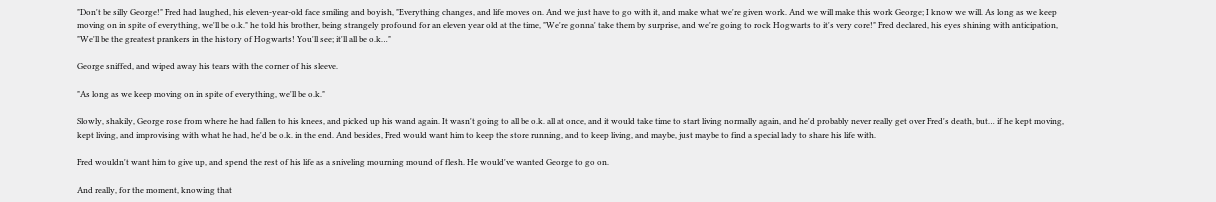"Don't be silly George!" Fred had laughed, his eleven-year-old face smiling and boyish, "Everything changes, and life moves on. And we just have to go with it, and make what we're given work. And we will make this work George; I know we will. As long as we keep moving on in spite of everything, we'll be o.k." he told his brother, being strangely profound for an eleven year old at the time, "We're gonna' take them by surprise, and we're going to rock Hogwarts to it's very core!" Fred declared, his eyes shining with anticipation, "We'll be the greatest prankers in the history of Hogwarts! You'll see; it'll all be o.k…"

George sniffed, and wiped away his tears with the corner of his sleeve.

"As long as we keep moving on in spite of everything, we'll be o.k."

Slowly, shakily, George rose from where he had fallen to his knees, and picked up his wand again. It wasn't going to all be o.k. all at once, and it would take time to start living normally again, and he'd probably never really get over Fred's death, but… if he kept moving, kept living, and improvising with what he had, he'd be o.k. in the end. And besides, Fred would want him to keep the store running, and to keep living, and maybe, just maybe to find a special lady to share his life with.

Fred wouldn't want him to give up, and spend the rest of his life as a sniveling mourning mound of flesh. He would've wanted George to go on.

And really, for the moment, knowing that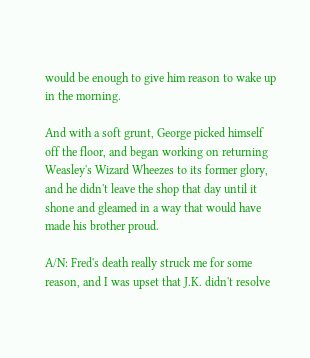would be enough to give him reason to wake up in the morning.

And with a soft grunt, George picked himself off the floor, and began working on returning Weasley's Wizard Wheezes to its former glory, and he didn't leave the shop that day until it shone and gleamed in a way that would have made his brother proud.

A/N: Fred's death really struck me for some reason, and I was upset that J.K. didn't resolve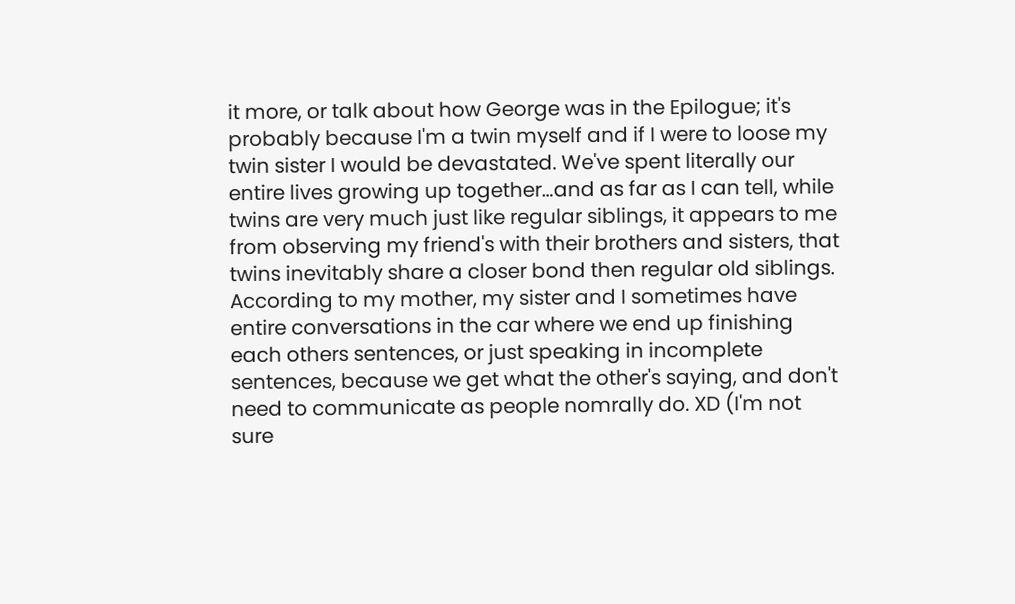it more, or talk about how George was in the Epilogue; it's probably because I'm a twin myself and if I were to loose my twin sister I would be devastated. We've spent literally our entire lives growing up together…and as far as I can tell, while twins are very much just like regular siblings, it appears to me from observing my friend's with their brothers and sisters, that twins inevitably share a closer bond then regular old siblings. According to my mother, my sister and I sometimes have entire conversations in the car where we end up finishing each others sentences, or just speaking in incomplete sentences, because we get what the other's saying, and don't need to communicate as people nomrally do. XD (I'm not sure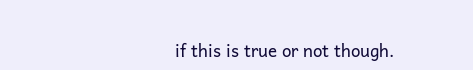if this is true or not though.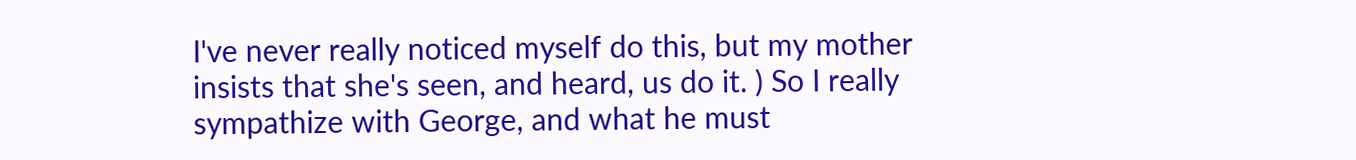I've never really noticed myself do this, but my mother insists that she's seen, and heard, us do it. ) So I really sympathize with George, and what he must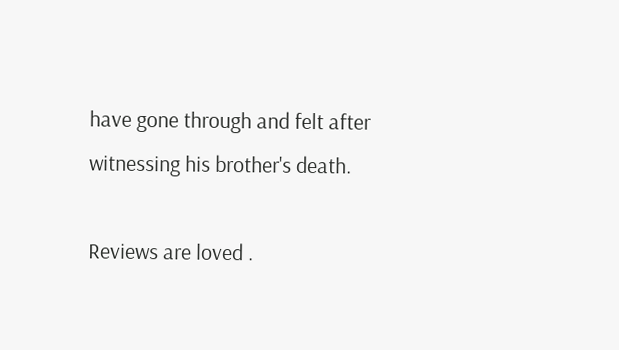have gone through and felt after witnessing his brother's death.

Reviews are loved .